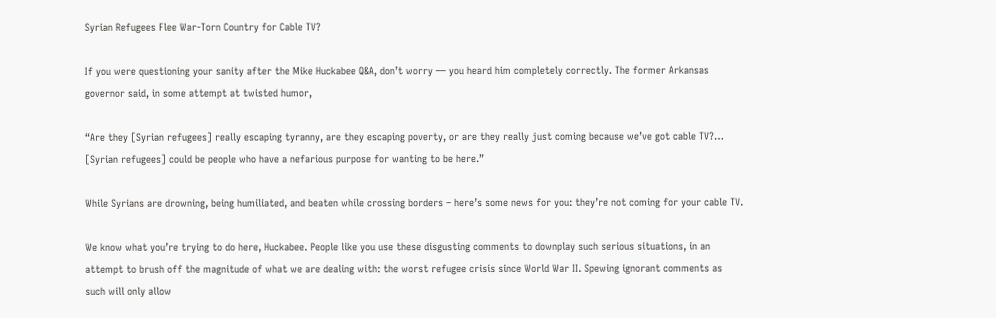Syrian Refugees Flee War-Torn Country for Cable TV?

If you were questioning your sanity after the Mike Huckabee Q&A, don’t worry — you heard him completely correctly. The former Arkansas governor said, in some attempt at twisted humor,

“Are they [Syrian refugees] really escaping tyranny, are they escaping poverty, or are they really just coming because we’ve got cable TV?… [Syrian refugees] could be people who have a nefarious purpose for wanting to be here.”

While Syrians are drowning, being humiliated, and beaten while crossing borders – here’s some news for you: they’re not coming for your cable TV.

We know what you’re trying to do here, Huckabee. People like you use these disgusting comments to downplay such serious situations, in an attempt to brush off the magnitude of what we are dealing with: the worst refugee crisis since World War II. Spewing ignorant comments as such will only allow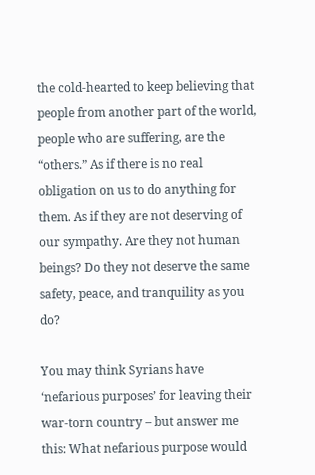the cold-hearted to keep believing that people from another part of the world, people who are suffering, are the “others.” As if there is no real obligation on us to do anything for them. As if they are not deserving of our sympathy. Are they not human beings? Do they not deserve the same safety, peace, and tranquility as you do?

You may think Syrians have ‘nefarious purposes’ for leaving their war-torn country – but answer me this: What nefarious purpose would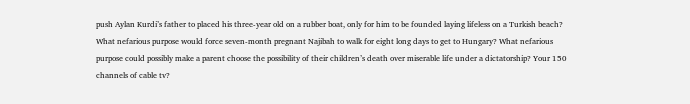push Aylan Kurdi’s father to placed his three-year old on a rubber boat, only for him to be founded laying lifeless on a Turkish beach? What nefarious purpose would force seven-month pregnant Najibah to walk for eight long days to get to Hungary? What nefarious purpose could possibly make a parent choose the possibility of their children’s death over miserable life under a dictatorship? Your 150 channels of cable tv?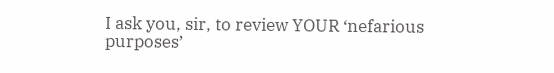I ask you, sir, to review YOUR ‘nefarious purposes’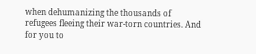when dehumanizing the thousands of refugees fleeing their war-torn countries. And for you to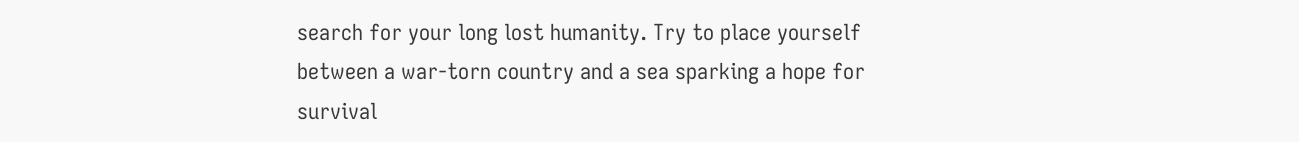search for your long lost humanity. Try to place yourself between a war-torn country and a sea sparking a hope for survival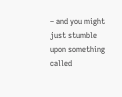– and you might just stumble upon something called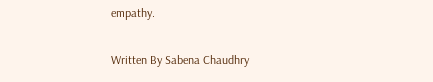empathy.

Written By Sabena Chaudhry